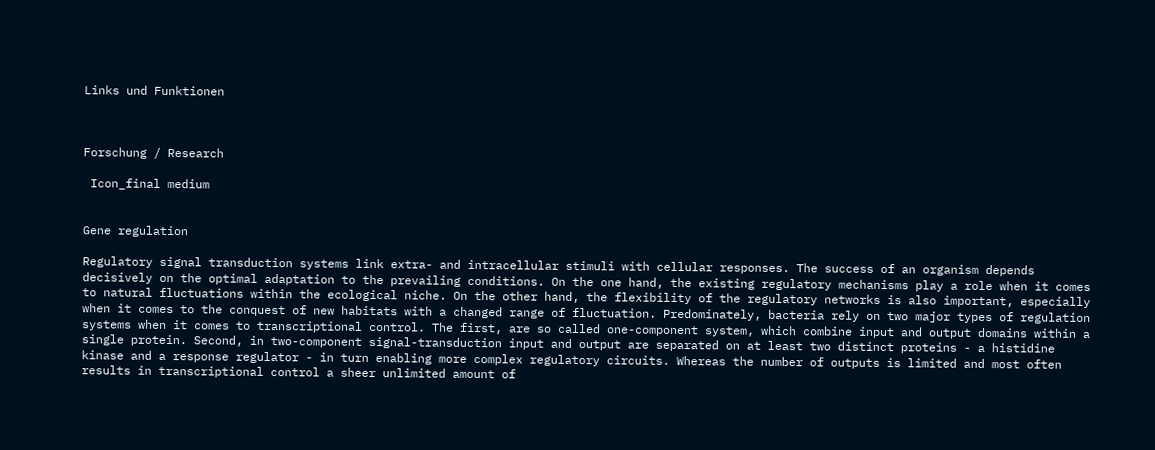Links und Funktionen



Forschung / Research

 Icon_final medium


Gene regulation

Regulatory signal transduction systems link extra- and intracellular stimuli with cellular responses. The success of an organism depends decisively on the optimal adaptation to the prevailing conditions. On the one hand, the existing regulatory mechanisms play a role when it comes to natural fluctuations within the ecological niche. On the other hand, the flexibility of the regulatory networks is also important, especially when it comes to the conquest of new habitats with a changed range of fluctuation. Predominately, bacteria rely on two major types of regulation systems when it comes to transcriptional control. The first, are so called one-component system, which combine input and output domains within a single protein. Second, in two-component signal-transduction input and output are separated on at least two distinct proteins - a histidine kinase and a response regulator - in turn enabling more complex regulatory circuits. Whereas the number of outputs is limited and most often results in transcriptional control a sheer unlimited amount of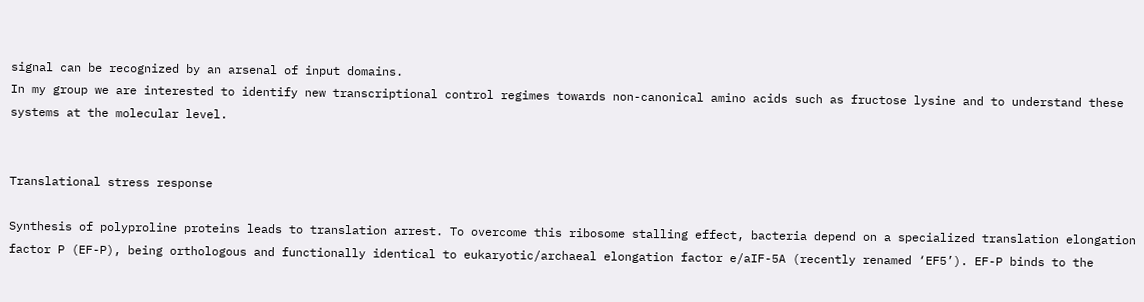signal can be recognized by an arsenal of input domains.
In my group we are interested to identify new transcriptional control regimes towards non-canonical amino acids such as fructose lysine and to understand these systems at the molecular level.


Translational stress response

Synthesis of polyproline proteins leads to translation arrest. To overcome this ribosome stalling effect, bacteria depend on a specialized translation elongation factor P (EF-P), being orthologous and functionally identical to eukaryotic/archaeal elongation factor e/aIF-5A (recently renamed ‘EF5’). EF-P binds to the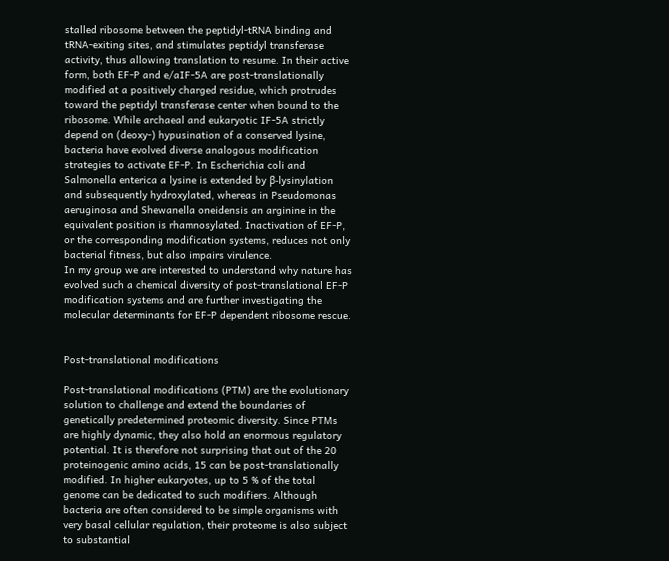stalled ribosome between the peptidyl-tRNA binding and tRNA-exiting sites, and stimulates peptidyl transferase activity, thus allowing translation to resume. In their active form, both EF-P and e/aIF-5A are post-translationally modified at a positively charged residue, which protrudes toward the peptidyl transferase center when bound to the ribosome. While archaeal and eukaryotic IF-5A strictly depend on (deoxy-) hypusination of a conserved lysine, bacteria have evolved diverse analogous modification strategies to activate EF-P. In Escherichia coli and Salmonella enterica a lysine is extended by β-lysinylation and subsequently hydroxylated, whereas in Pseudomonas aeruginosa and Shewanella oneidensis an arginine in the equivalent position is rhamnosylated. Inactivation of EF-P, or the corresponding modification systems, reduces not only bacterial fitness, but also impairs virulence.
In my group we are interested to understand why nature has evolved such a chemical diversity of post-translational EF-P modification systems and are further investigating the molecular determinants for EF-P dependent ribosome rescue.


Post-translational modifications

Post-translational modifications (PTM) are the evolutionary solution to challenge and extend the boundaries of genetically predetermined proteomic diversity. Since PTMs are highly dynamic, they also hold an enormous regulatory potential. It is therefore not surprising that out of the 20 proteinogenic amino acids, 15 can be post-translationally modified. In higher eukaryotes, up to 5 % of the total genome can be dedicated to such modifiers. Although bacteria are often considered to be simple organisms with very basal cellular regulation, their proteome is also subject to substantial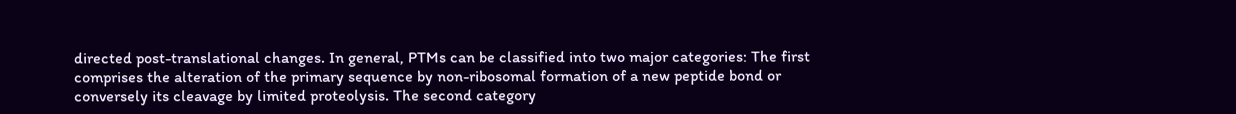directed post-translational changes. In general, PTMs can be classified into two major categories: The first comprises the alteration of the primary sequence by non-ribosomal formation of a new peptide bond or conversely its cleavage by limited proteolysis. The second category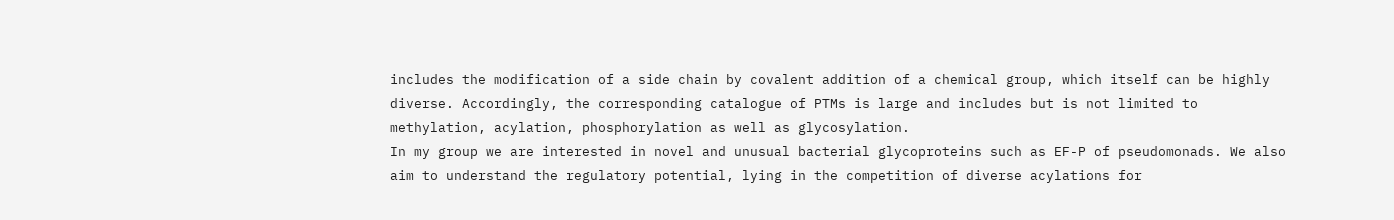includes the modification of a side chain by covalent addition of a chemical group, which itself can be highly diverse. Accordingly, the corresponding catalogue of PTMs is large and includes but is not limited to methylation, acylation, phosphorylation as well as glycosylation.
In my group we are interested in novel and unusual bacterial glycoproteins such as EF-P of pseudomonads. We also aim to understand the regulatory potential, lying in the competition of diverse acylations for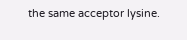the same acceptor lysine.